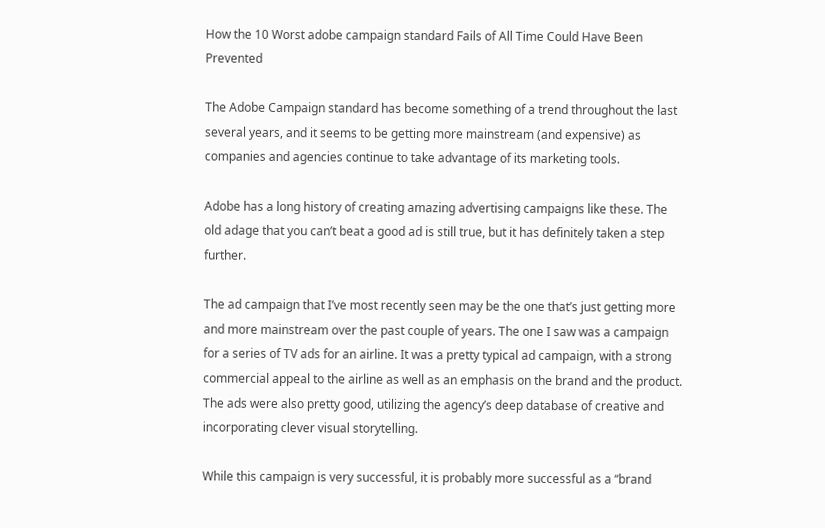How the 10 Worst adobe campaign standard Fails of All Time Could Have Been Prevented

The Adobe Campaign standard has become something of a trend throughout the last several years, and it seems to be getting more mainstream (and expensive) as companies and agencies continue to take advantage of its marketing tools.

Adobe has a long history of creating amazing advertising campaigns like these. The old adage that you can’t beat a good ad is still true, but it has definitely taken a step further.

The ad campaign that I’ve most recently seen may be the one that’s just getting more and more mainstream over the past couple of years. The one I saw was a campaign for a series of TV ads for an airline. It was a pretty typical ad campaign, with a strong commercial appeal to the airline as well as an emphasis on the brand and the product. The ads were also pretty good, utilizing the agency’s deep database of creative and incorporating clever visual storytelling.

While this campaign is very successful, it is probably more successful as a “brand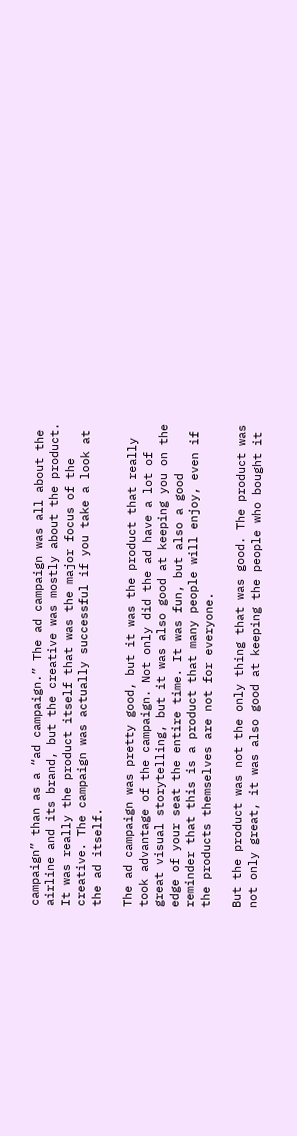campaign” than as a “ad campaign.” The ad campaign was all about the airline and its brand, but the creative was mostly about the product. It was really the product itself that was the major focus of the creative. The campaign was actually successful if you take a look at the ad itself.

The ad campaign was pretty good, but it was the product that really took advantage of the campaign. Not only did the ad have a lot of great visual storytelling, but it was also good at keeping you on the edge of your seat the entire time. It was fun, but also a good reminder that this is a product that many people will enjoy, even if the products themselves are not for everyone.

But the product was not the only thing that was good. The product was not only great, it was also good at keeping the people who bought it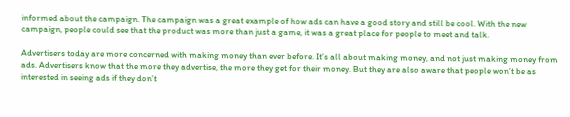informed about the campaign. The campaign was a great example of how ads can have a good story and still be cool. With the new campaign, people could see that the product was more than just a game, it was a great place for people to meet and talk.

Advertisers today are more concerned with making money than ever before. It’s all about making money, and not just making money from ads. Advertisers know that the more they advertise, the more they get for their money. But they are also aware that people won’t be as interested in seeing ads if they don’t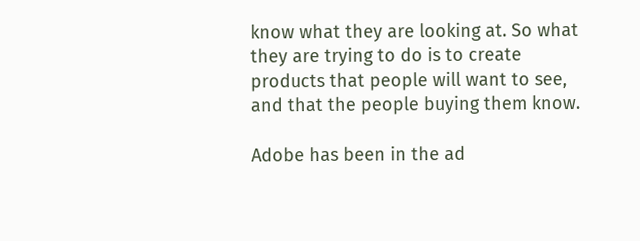know what they are looking at. So what they are trying to do is to create products that people will want to see, and that the people buying them know.

Adobe has been in the ad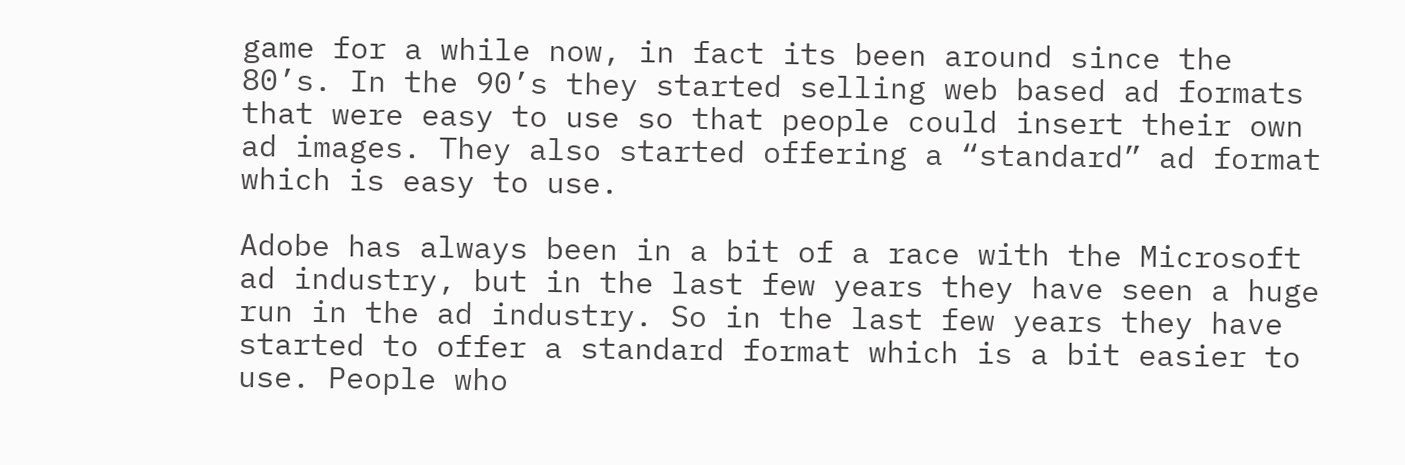game for a while now, in fact its been around since the 80’s. In the 90’s they started selling web based ad formats that were easy to use so that people could insert their own ad images. They also started offering a “standard” ad format which is easy to use.

Adobe has always been in a bit of a race with the Microsoft ad industry, but in the last few years they have seen a huge run in the ad industry. So in the last few years they have started to offer a standard format which is a bit easier to use. People who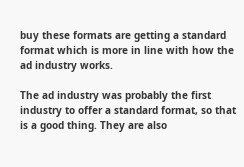buy these formats are getting a standard format which is more in line with how the ad industry works.

The ad industry was probably the first industry to offer a standard format, so that is a good thing. They are also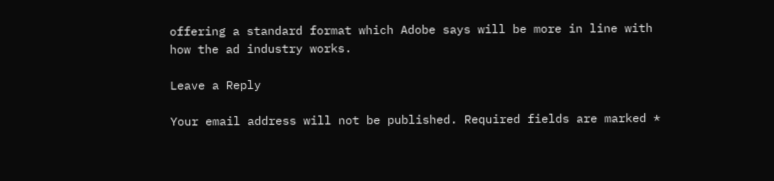offering a standard format which Adobe says will be more in line with how the ad industry works.

Leave a Reply

Your email address will not be published. Required fields are marked *